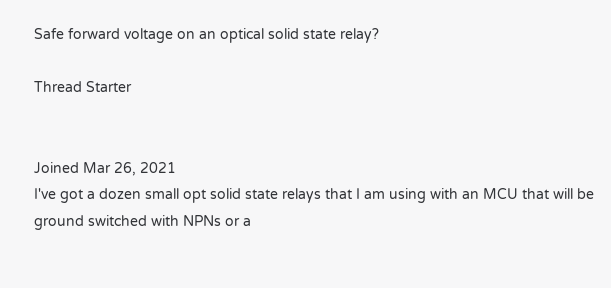Safe forward voltage on an optical solid state relay?

Thread Starter


Joined Mar 26, 2021
I've got a dozen small opt solid state relays that I am using with an MCU that will be ground switched with NPNs or a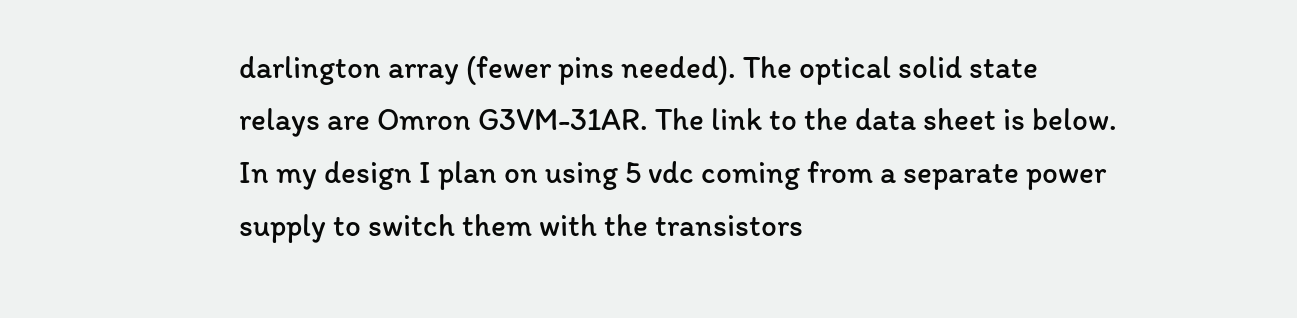darlington array (fewer pins needed). The optical solid state relays are Omron G3VM-31AR. The link to the data sheet is below. In my design I plan on using 5 vdc coming from a separate power supply to switch them with the transistors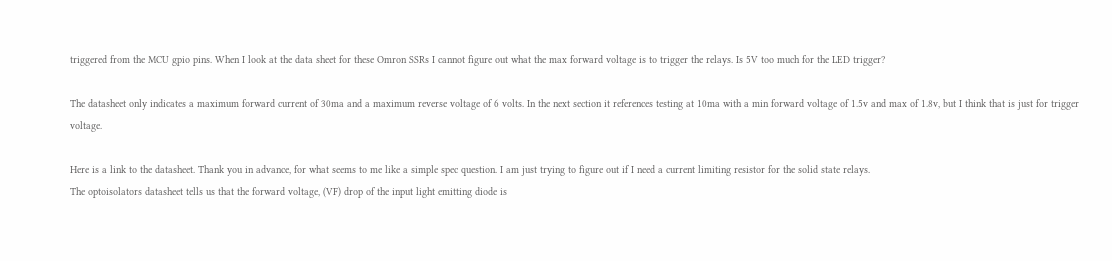triggered from the MCU gpio pins. When I look at the data sheet for these Omron SSRs I cannot figure out what the max forward voltage is to trigger the relays. Is 5V too much for the LED trigger?

The datasheet only indicates a maximum forward current of 30ma and a maximum reverse voltage of 6 volts. In the next section it references testing at 10ma with a min forward voltage of 1.5v and max of 1.8v, but I think that is just for trigger voltage.

Here is a link to the datasheet. Thank you in advance, for what seems to me like a simple spec question. I am just trying to figure out if I need a current limiting resistor for the solid state relays.
The optoisolators datasheet tells us that the forward voltage, (VF) drop of the input light emitting diode is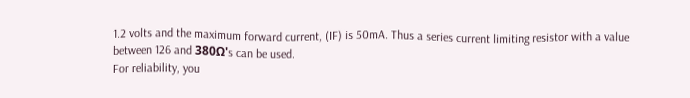1.2 volts and the maximum forward current, (IF) is 50mA. Thus a series current limiting resistor with a value between 126 and 380Ω's can be used.
For reliability, you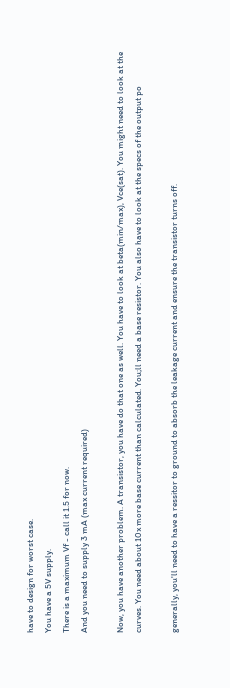have to design for worst case.
You have a 5V supply.
There is a maximum Vf - call it 1.5 for now.
And you need to supply 3 mA (max current required)

Now, you have another problem. A transistor, you have do that one as well. You have to look at beta(min/max), Vce(sat). You might need to look at the curves. You need about 10x more base current than calculated. You;ll need a base resistor. You also have to look at the specs of the output po

generally, you'll need to have a ressitor to ground to absorb the leakage current and ensure the transistor turns off.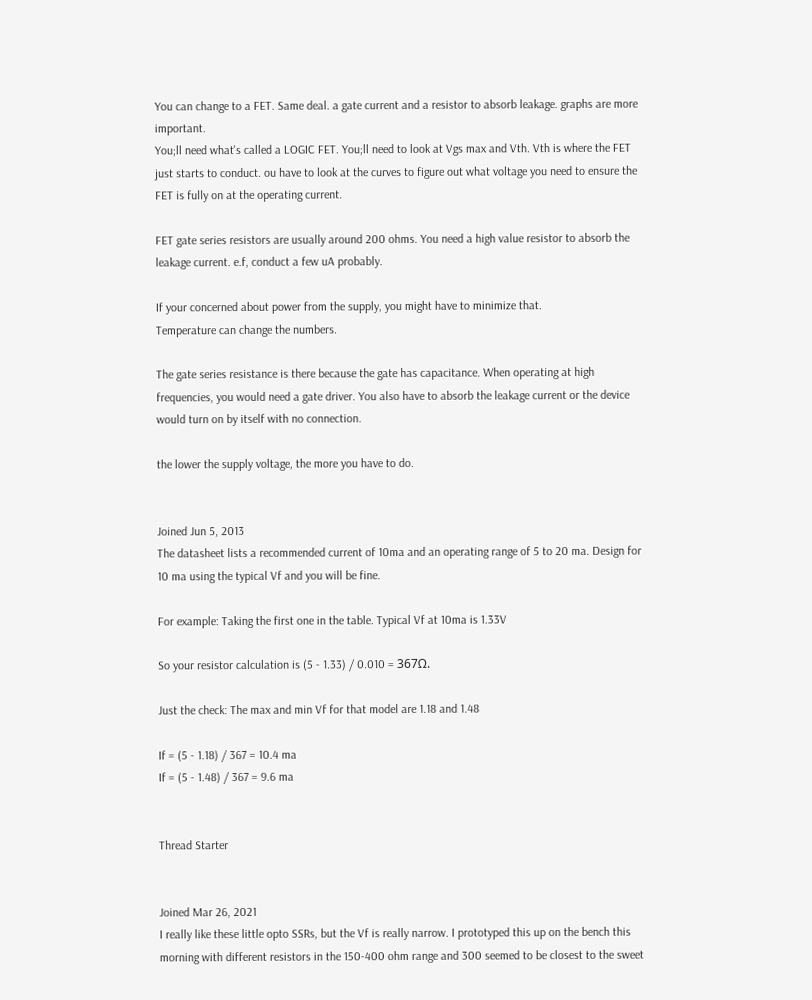You can change to a FET. Same deal. a gate current and a resistor to absorb leakage. graphs are more important.
You;ll need what's called a LOGIC FET. You;ll need to look at Vgs max and Vth. Vth is where the FET just starts to conduct. ou have to look at the curves to figure out what voltage you need to ensure the FET is fully on at the operating current.

FET gate series resistors are usually around 200 ohms. You need a high value resistor to absorb the leakage current. e.f, conduct a few uA probably.

If your concerned about power from the supply, you might have to minimize that.
Temperature can change the numbers.

The gate series resistance is there because the gate has capacitance. When operating at high frequencies, you would need a gate driver. You also have to absorb the leakage current or the device would turn on by itself with no connection.

the lower the supply voltage, the more you have to do.


Joined Jun 5, 2013
The datasheet lists a recommended current of 10ma and an operating range of 5 to 20 ma. Design for 10 ma using the typical Vf and you will be fine.

For example: Taking the first one in the table. Typical Vf at 10ma is 1.33V

So your resistor calculation is (5 - 1.33) / 0.010 = 367Ω.

Just the check: The max and min Vf for that model are 1.18 and 1.48

If = (5 - 1.18) / 367 = 10.4 ma
If = (5 - 1.48) / 367 = 9.6 ma


Thread Starter


Joined Mar 26, 2021
I really like these little opto SSRs, but the Vf is really narrow. I prototyped this up on the bench this morning with different resistors in the 150-400 ohm range and 300 seemed to be closest to the sweet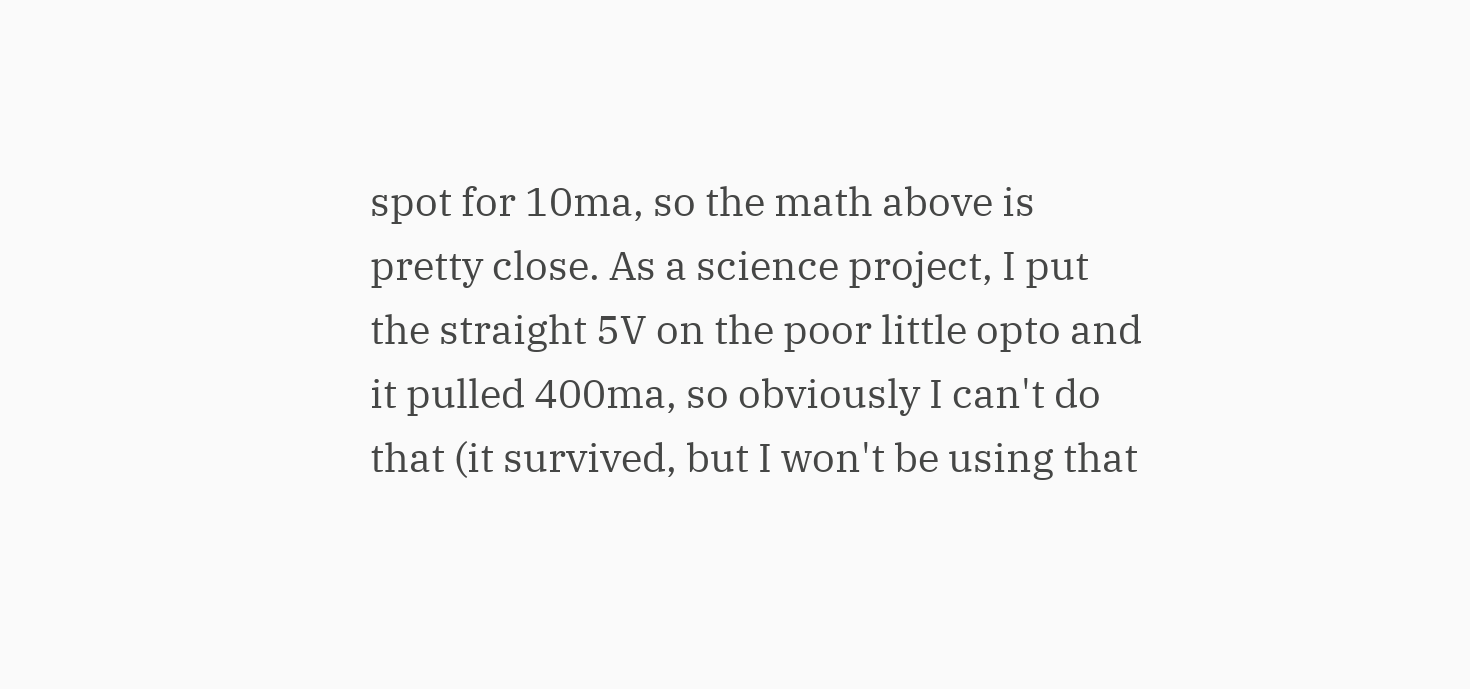spot for 10ma, so the math above is pretty close. As a science project, I put the straight 5V on the poor little opto and it pulled 400ma, so obviously I can't do that (it survived, but I won't be using that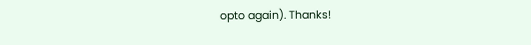opto again). Thanks!